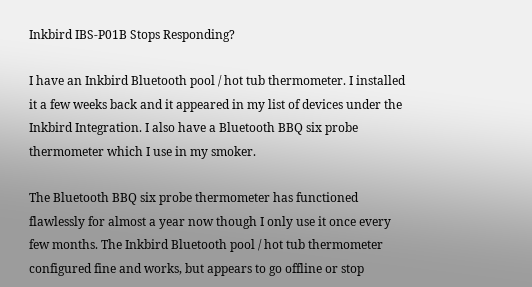Inkbird IBS-P01B Stops Responding?

I have an Inkbird Bluetooth pool / hot tub thermometer. I installed it a few weeks back and it appeared in my list of devices under the Inkbird Integration. I also have a Bluetooth BBQ six probe thermometer which I use in my smoker.

The Bluetooth BBQ six probe thermometer has functioned flawlessly for almost a year now though I only use it once every few months. The Inkbird Bluetooth pool / hot tub thermometer configured fine and works, but appears to go offline or stop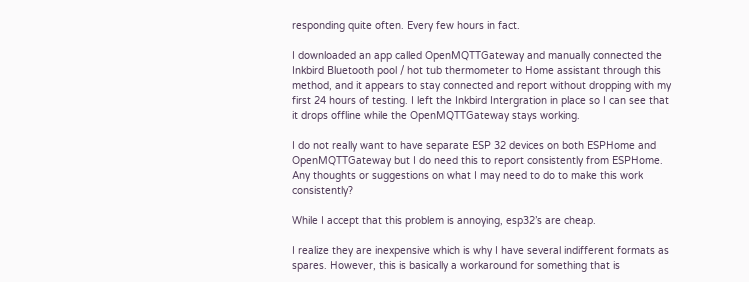responding quite often. Every few hours in fact.

I downloaded an app called OpenMQTTGateway and manually connected the Inkbird Bluetooth pool / hot tub thermometer to Home assistant through this method, and it appears to stay connected and report without dropping with my first 24 hours of testing. I left the Inkbird Intergration in place so I can see that it drops offline while the OpenMQTTGateway stays working.

I do not really want to have separate ESP 32 devices on both ESPHome and OpenMQTTGateway but I do need this to report consistently from ESPHome. Any thoughts or suggestions on what I may need to do to make this work consistently?

While I accept that this problem is annoying, esp32’s are cheap.

I realize they are inexpensive which is why I have several indifferent formats as spares. However, this is basically a workaround for something that is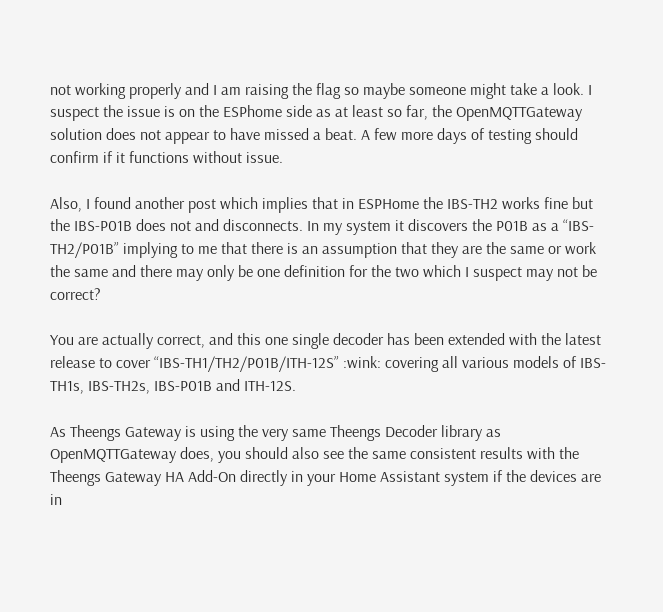not working properly and I am raising the flag so maybe someone might take a look. I suspect the issue is on the ESPhome side as at least so far, the OpenMQTTGateway solution does not appear to have missed a beat. A few more days of testing should confirm if it functions without issue.

Also, I found another post which implies that in ESPHome the IBS-TH2 works fine but the IBS-P01B does not and disconnects. In my system it discovers the P01B as a “IBS-TH2/P01B” implying to me that there is an assumption that they are the same or work the same and there may only be one definition for the two which I suspect may not be correct?

You are actually correct, and this one single decoder has been extended with the latest release to cover “IBS-TH1/TH2/P01B/ITH-12S” :wink: covering all various models of IBS-TH1s, IBS-TH2s, IBS-P01B and ITH-12S.

As Theengs Gateway is using the very same Theengs Decoder library as OpenMQTTGateway does, you should also see the same consistent results with the Theengs Gateway HA Add-On directly in your Home Assistant system if the devices are in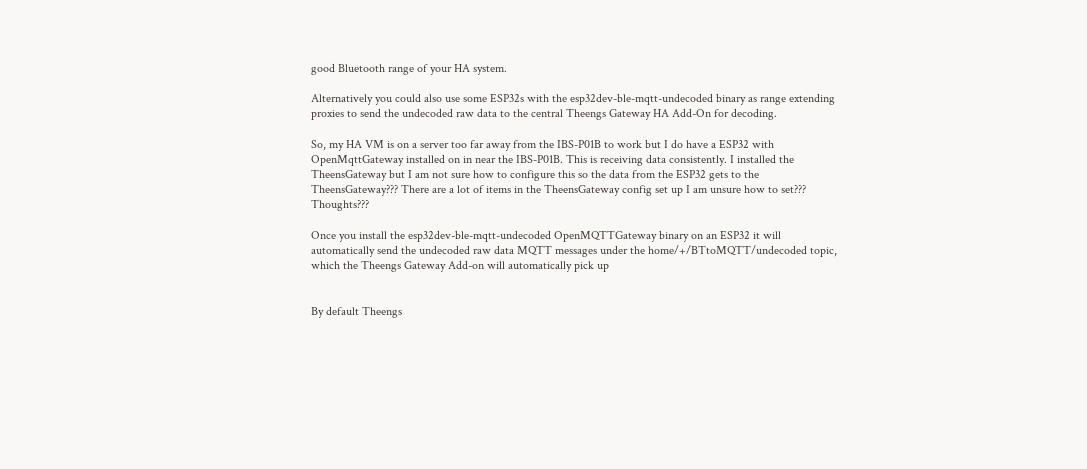good Bluetooth range of your HA system.

Alternatively you could also use some ESP32s with the esp32dev-ble-mqtt-undecoded binary as range extending proxies to send the undecoded raw data to the central Theengs Gateway HA Add-On for decoding.

So, my HA VM is on a server too far away from the IBS-P01B to work but I do have a ESP32 with OpenMqttGateway installed on in near the IBS-P01B. This is receiving data consistently. I installed the TheensGateway but I am not sure how to configure this so the data from the ESP32 gets to the TheensGateway??? There are a lot of items in the TheensGateway config set up I am unsure how to set??? Thoughts???

Once you install the esp32dev-ble-mqtt-undecoded OpenMQTTGateway binary on an ESP32 it will automatically send the undecoded raw data MQTT messages under the home/+/BTtoMQTT/undecoded topic, which the Theengs Gateway Add-on will automatically pick up


By default Theengs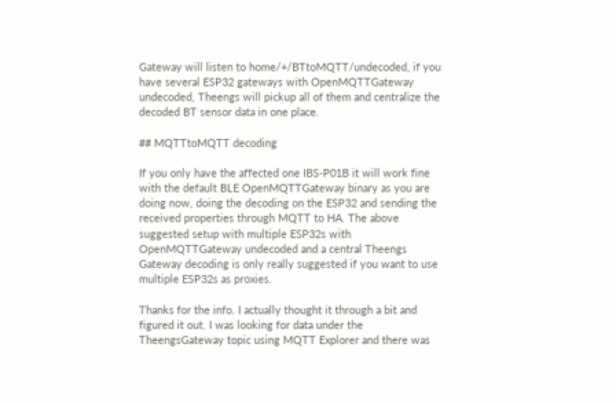Gateway will listen to home/+/BTtoMQTT/undecoded, if you have several ESP32 gateways with OpenMQTTGateway undecoded, Theengs will pickup all of them and centralize the decoded BT sensor data in one place.

## MQTTtoMQTT decoding

If you only have the affected one IBS-P01B it will work fine with the default BLE OpenMQTTGateway binary as you are doing now, doing the decoding on the ESP32 and sending the received properties through MQTT to HA. The above suggested setup with multiple ESP32s with OpenMQTTGateway undecoded and a central Theengs Gateway decoding is only really suggested if you want to use multiple ESP32s as proxies.

Thanks for the info. I actually thought it through a bit and figured it out. I was looking for data under the TheengsGateway topic using MQTT Explorer and there was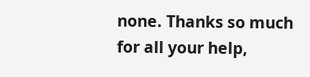none. Thanks so much for all your help,